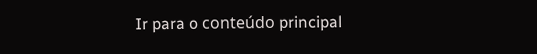Ir para o conteúdo principal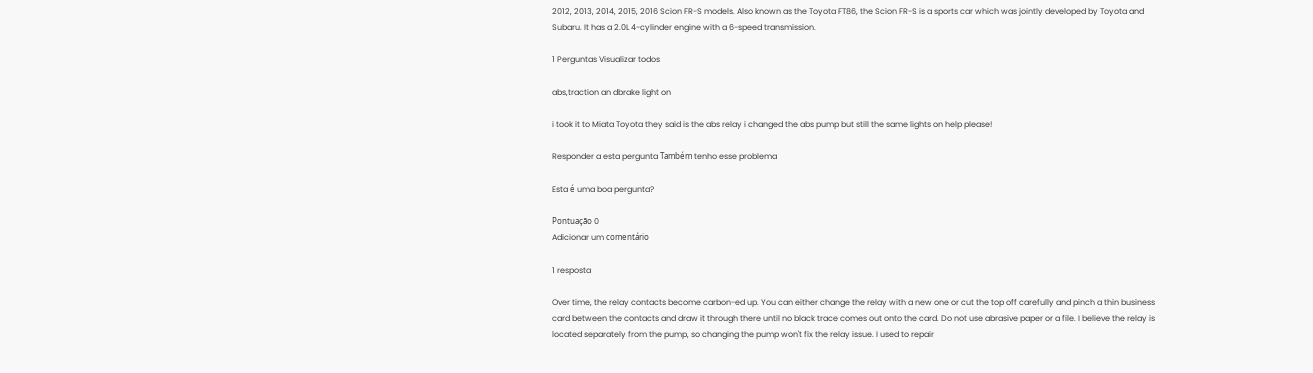2012, 2013, 2014, 2015, 2016 Scion FR-S models. Also known as the Toyota FT86, the Scion FR-S is a sports car which was jointly developed by Toyota and Subaru. It has a 2.0L 4-cylinder engine with a 6-speed transmission.

1 Perguntas Visualizar todos

abs,traction an dbrake light on

i took it to Miata Toyota they said is the abs relay i changed the abs pump but still the same lights on help please!

Responder a esta pergunta Também tenho esse problema

Esta é uma boa pergunta?

Pontuação 0
Adicionar um comentário

1 resposta

Over time, the relay contacts become carbon-ed up. You can either change the relay with a new one or cut the top off carefully and pinch a thin business card between the contacts and draw it through there until no black trace comes out onto the card. Do not use abrasive paper or a file. I believe the relay is located separately from the pump, so changing the pump won't fix the relay issue. I used to repair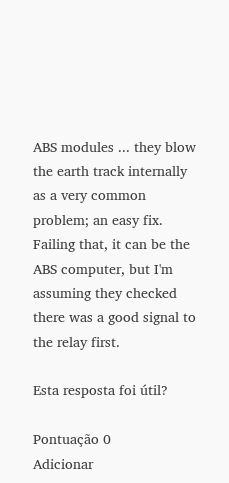ABS modules ... they blow the earth track internally as a very common problem; an easy fix. Failing that, it can be the ABS computer, but I'm assuming they checked there was a good signal to the relay first.

Esta resposta foi útil?

Pontuação 0
Adicionar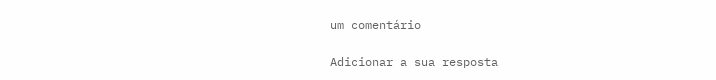um comentário

Adicionar a sua resposta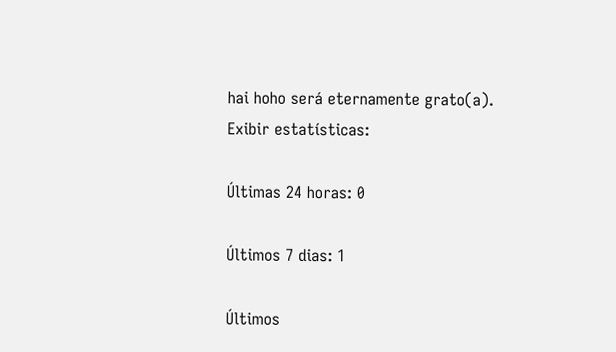hai hoho será eternamente grato(a).
Exibir estatísticas:

Últimas 24 horas: 0

Últimos 7 dias: 1

Últimos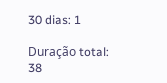30 dias: 1

Duração total: 38